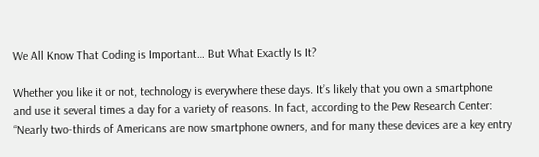We All Know That Coding is Important… But What Exactly Is It?

Whether you like it or not, technology is everywhere these days. It’s likely that you own a smartphone and use it several times a day for a variety of reasons. In fact, according to the Pew Research Center:
“Nearly two-thirds of Americans are now smartphone owners, and for many these devices are a key entry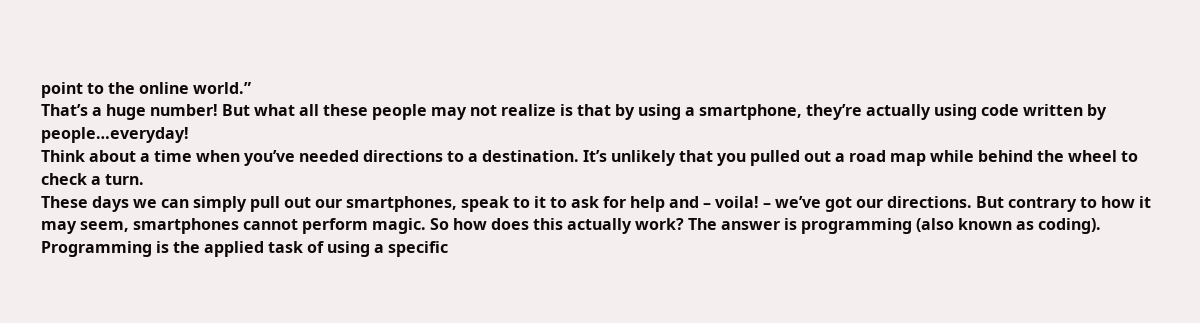point to the online world.”
That’s a huge number! But what all these people may not realize is that by using a smartphone, they’re actually using code written by people…everyday!
Think about a time when you’ve needed directions to a destination. It’s unlikely that you pulled out a road map while behind the wheel to check a turn.
These days we can simply pull out our smartphones, speak to it to ask for help and – voila! – we’ve got our directions. But contrary to how it may seem, smartphones cannot perform magic. So how does this actually work? The answer is programming (also known as coding). Programming is the applied task of using a specific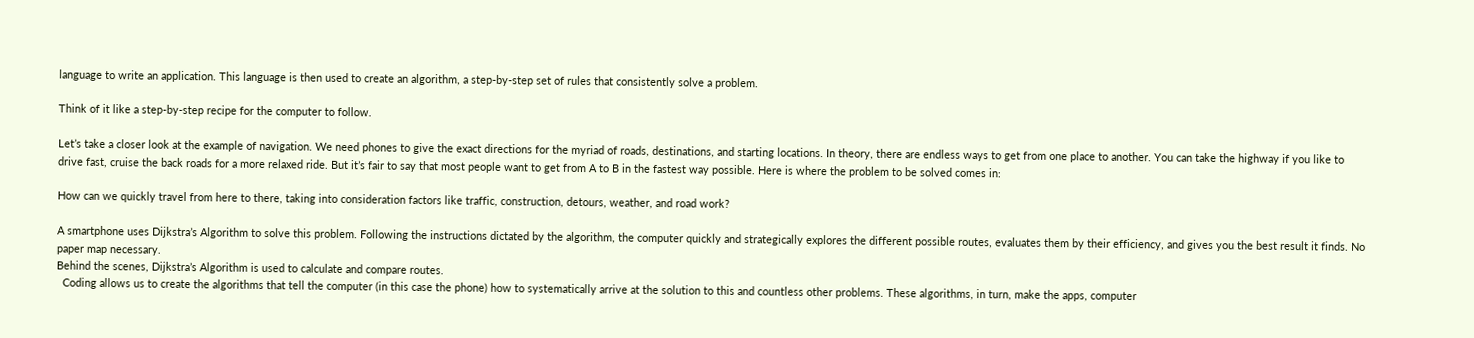language to write an application. This language is then used to create an algorithm, a step-by-step set of rules that consistently solve a problem.

Think of it like a step-by-step recipe for the computer to follow.

Let’s take a closer look at the example of navigation. We need phones to give the exact directions for the myriad of roads, destinations, and starting locations. In theory, there are endless ways to get from one place to another. You can take the highway if you like to drive fast, cruise the back roads for a more relaxed ride. But it’s fair to say that most people want to get from A to B in the fastest way possible. Here is where the problem to be solved comes in:

How can we quickly travel from here to there, taking into consideration factors like traffic, construction, detours, weather, and road work?

A smartphone uses Dijkstra’s Algorithm to solve this problem. Following the instructions dictated by the algorithm, the computer quickly and strategically explores the different possible routes, evaluates them by their efficiency, and gives you the best result it finds. No paper map necessary.
Behind the scenes, Dijkstra’s Algorithm is used to calculate and compare routes.
  Coding allows us to create the algorithms that tell the computer (in this case the phone) how to systematically arrive at the solution to this and countless other problems. These algorithms, in turn, make the apps, computer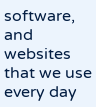software, and websites that we use every day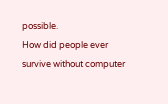possible.
How did people ever survive without computer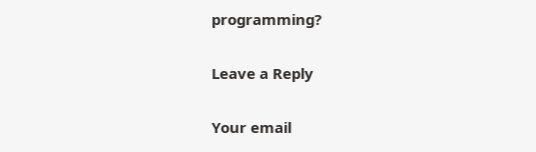programming?

Leave a Reply

Your email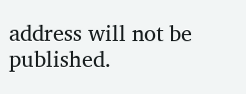address will not be published.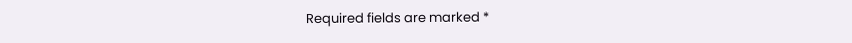Required fields are marked *